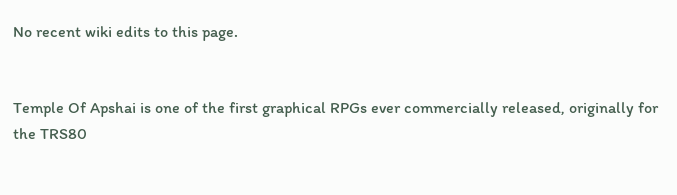No recent wiki edits to this page.


Temple Of Apshai is one of the first graphical RPGs ever commercially released, originally for the TRS80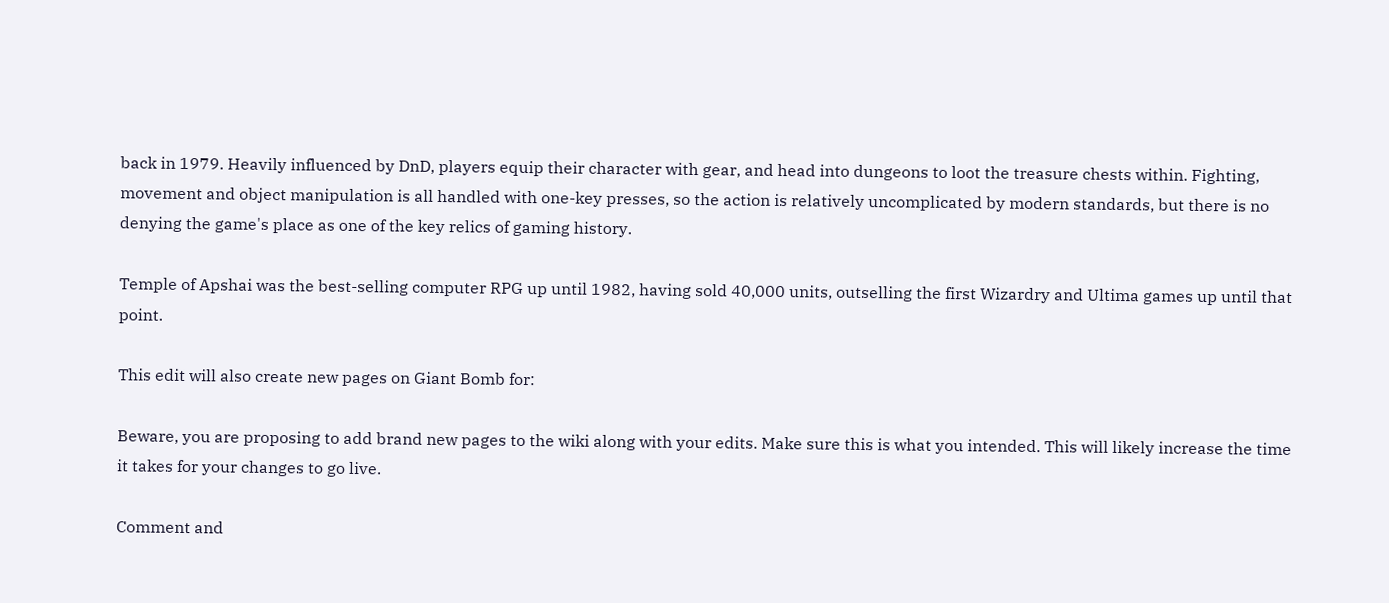back in 1979. Heavily influenced by DnD, players equip their character with gear, and head into dungeons to loot the treasure chests within. Fighting, movement and object manipulation is all handled with one-key presses, so the action is relatively uncomplicated by modern standards, but there is no denying the game's place as one of the key relics of gaming history.

Temple of Apshai was the best-selling computer RPG up until 1982, having sold 40,000 units, outselling the first Wizardry and Ultima games up until that point.

This edit will also create new pages on Giant Bomb for:

Beware, you are proposing to add brand new pages to the wiki along with your edits. Make sure this is what you intended. This will likely increase the time it takes for your changes to go live.

Comment and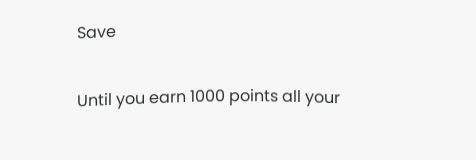Save

Until you earn 1000 points all your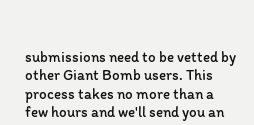submissions need to be vetted by other Giant Bomb users. This process takes no more than a few hours and we'll send you an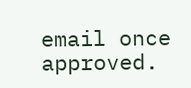email once approved.